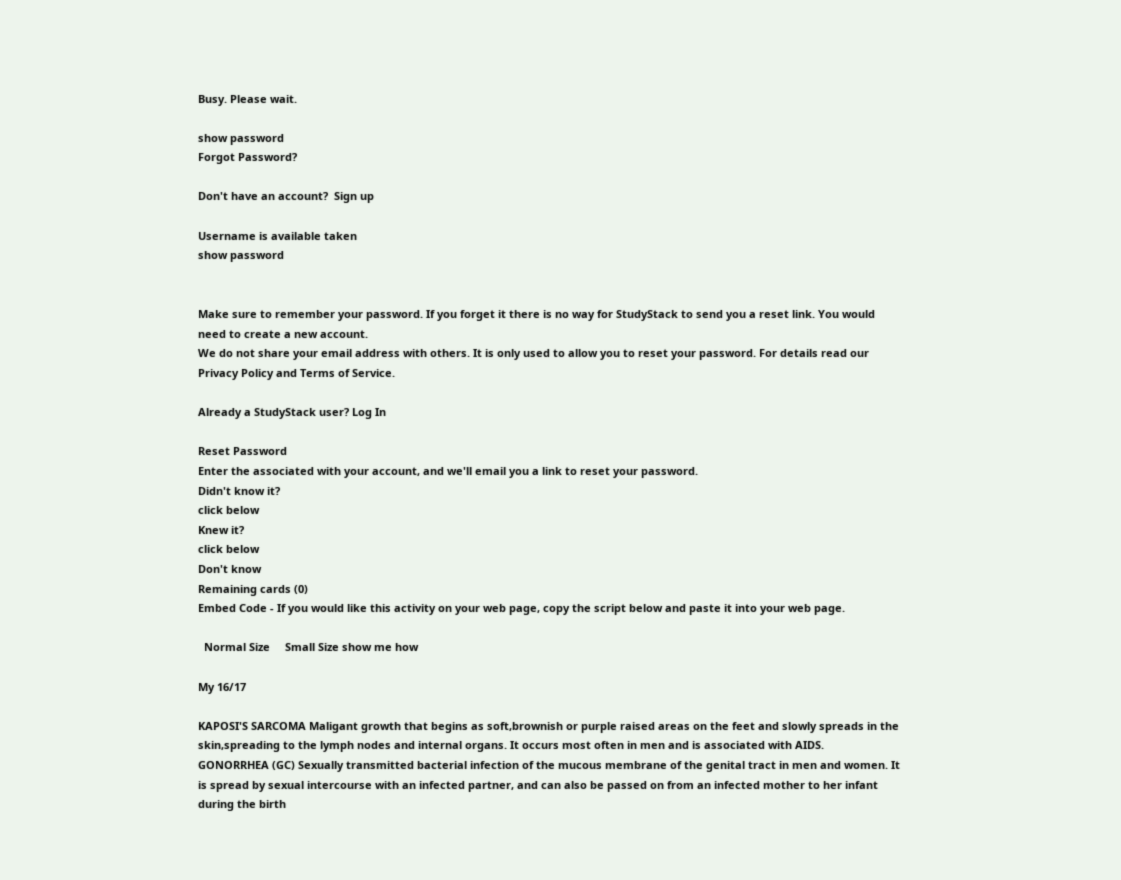Busy. Please wait.

show password
Forgot Password?

Don't have an account?  Sign up

Username is available taken
show password


Make sure to remember your password. If you forget it there is no way for StudyStack to send you a reset link. You would need to create a new account.
We do not share your email address with others. It is only used to allow you to reset your password. For details read our Privacy Policy and Terms of Service.

Already a StudyStack user? Log In

Reset Password
Enter the associated with your account, and we'll email you a link to reset your password.
Didn't know it?
click below
Knew it?
click below
Don't know
Remaining cards (0)
Embed Code - If you would like this activity on your web page, copy the script below and paste it into your web page.

  Normal Size     Small Size show me how

My 16/17

KAPOSI'S SARCOMA Maligant growth that begins as soft,brownish or purple raised areas on the feet and slowly spreads in the skin,spreading to the lymph nodes and internal organs. It occurs most often in men and is associated with AIDS.
GONORRHEA (GC) Sexually transmitted bacterial infection of the mucous membrane of the genital tract in men and women. It is spread by sexual intercourse with an infected partner, and can also be passed on from an infected mother to her infant during the birth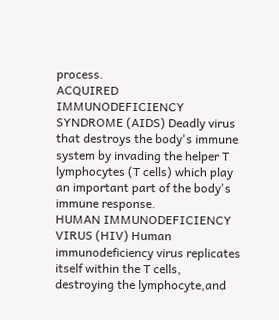process.
ACQUIRED IMMUNODEFICIENCY SYNDROME (AIDS) Deadly virus that destroys the body's immune system by invading the helper T lymphocytes (T cells) which play an important part of the body's immune response.
HUMAN IMMUNODEFICIENCY VIRUS (HIV) Human immunodeficiency virus replicates itself within the T cells, destroying the lymphocyte,and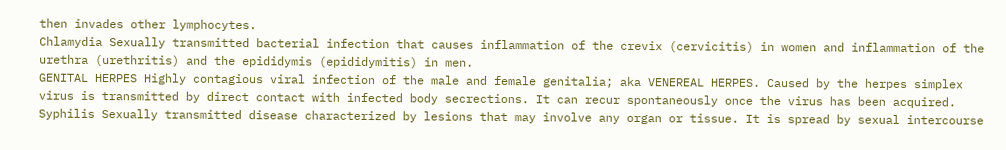then invades other lymphocytes.
Chlamydia Sexually transmitted bacterial infection that causes inflammation of the crevix (cervicitis) in women and inflammation of the urethra (urethritis) and the epididymis (epididymitis) in men.
GENITAL HERPES Highly contagious viral infection of the male and female genitalia; aka VENEREAL HERPES. Caused by the herpes simplex virus is transmitted by direct contact with infected body secrections. It can recur spontaneously once the virus has been acquired.
Syphilis Sexually transmitted disease characterized by lesions that may involve any organ or tissue. It is spread by sexual intercourse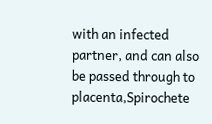with an infected partner, and can also be passed through to placenta,Spirochete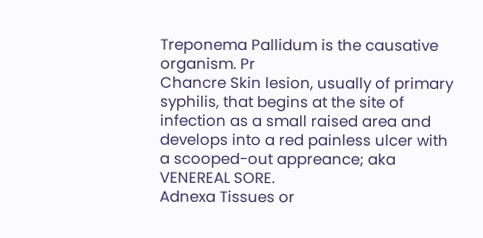Treponema Pallidum is the causative organism. Pr
Chancre Skin lesion, usually of primary syphilis, that begins at the site of infection as a small raised area and develops into a red painless ulcer with a scooped-out appreance; aka VENEREAL SORE.
Adnexa Tissues or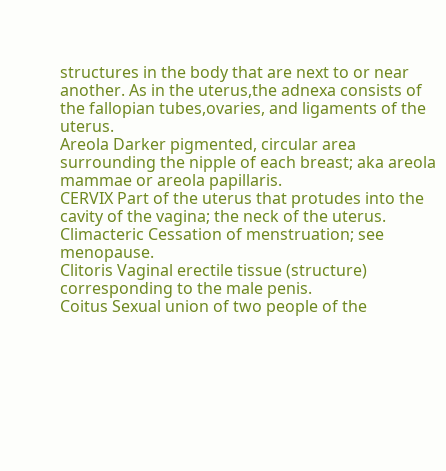structures in the body that are next to or near another. As in the uterus,the adnexa consists of the fallopian tubes,ovaries, and ligaments of the uterus.
Areola Darker pigmented, circular area surrounding the nipple of each breast; aka areola mammae or areola papillaris.
CERVIX Part of the uterus that protudes into the cavity of the vagina; the neck of the uterus.
Climacteric Cessation of menstruation; see menopause.
Clitoris Vaginal erectile tissue (structure) corresponding to the male penis.
Coitus Sexual union of two people of the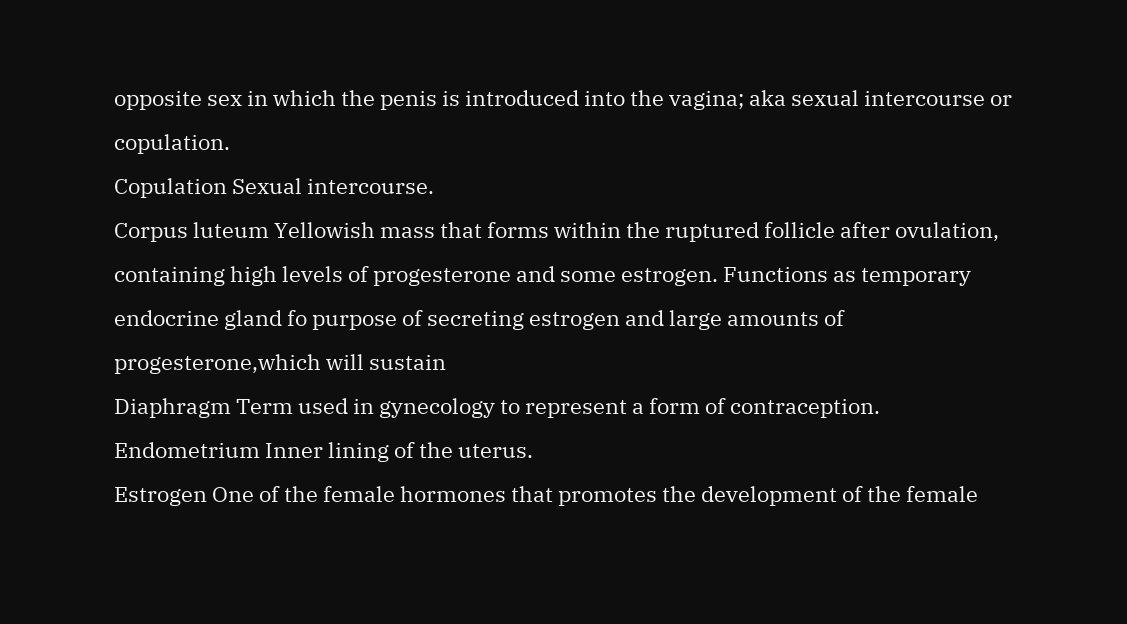opposite sex in which the penis is introduced into the vagina; aka sexual intercourse or copulation.
Copulation Sexual intercourse.
Corpus luteum Yellowish mass that forms within the ruptured follicle after ovulation, containing high levels of progesterone and some estrogen. Functions as temporary endocrine gland fo purpose of secreting estrogen and large amounts of progesterone,which will sustain
Diaphragm Term used in gynecology to represent a form of contraception.
Endometrium Inner lining of the uterus.
Estrogen One of the female hormones that promotes the development of the female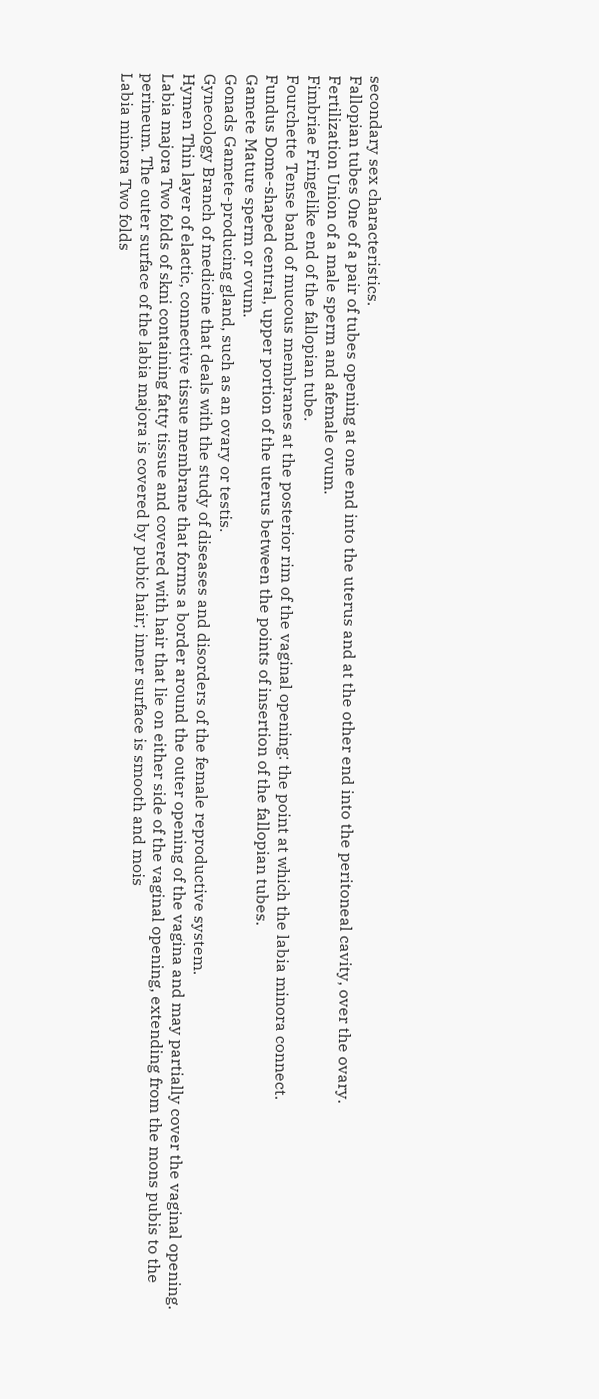secondary sex characteristics.
Fallopian tubes One of a pair of tubes opening at one end into the uterus and at the other end into the peritoneal cavity, over the ovary.
Fertilization Union of a male sperm and afemale ovum.
Fimbriae Fringelike end of the fallopian tube.
Fourchette Tense band of mucous membranes at the posterior rim of the vaginal opening: the point at which the labia minora connect.
Fundus Dome-shaped central, upper portion of the uterus between the points of insertion of the fallopian tubes.
Gamete Mature sperm or ovum.
Gonads Gamete-producing gland, such as an ovary or testis.
Gynecology Branch of medicine that deals with the study of diseases and disorders of the female reproductive system.
Hymen Thin layer of elactic, connective tissue membrane that forms a border around the outer opening of the vagina and may partially cover the vaginal opening.
Labia majora Two folds of skni containing fatty tissue and covered with hair that lie on either side of the vaginal opening, extending from the mons pubis to the perineum. The outer surface of the labia majora is covered by pubic hair; inner surface is smooth and mois
Labia minora Two folds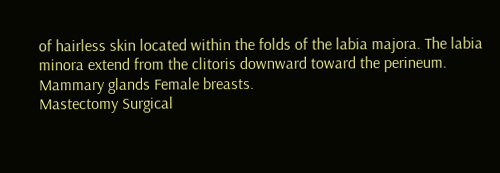of hairless skin located within the folds of the labia majora. The labia minora extend from the clitoris downward toward the perineum.
Mammary glands Female breasts.
Mastectomy Surgical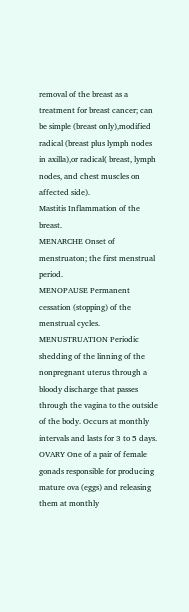removal of the breast as a treatment for breast cancer; can be simple (breast only),modified radical (breast plus lymph nodes in axilla),or radical( breast, lymph nodes, and chest muscles on affected side).
Mastitis Inflammation of the breast.
MENARCHE Onset of menstruaton; the first menstrual period.
MENOPAUSE Permanent cessation (stopping) of the menstrual cycles.
MENUSTRUATION Periodic shedding of the linning of the nonpregnant uterus through a bloody discharge that passes through the vagina to the outside of the body. Occurs at monthly intervals and lasts for 3 to 5 days.
OVARY One of a pair of female gonads responsible for producing mature ova (eggs) and releasing them at monthly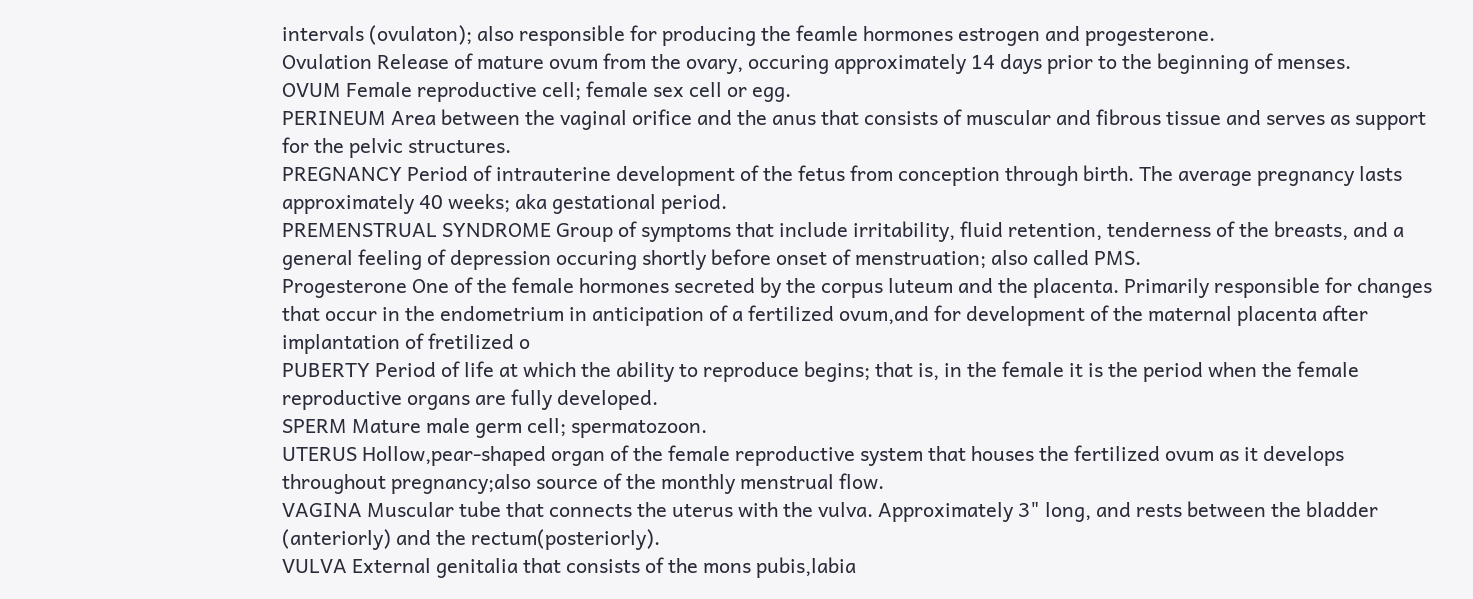intervals (ovulaton); also responsible for producing the feamle hormones estrogen and progesterone.
Ovulation Release of mature ovum from the ovary, occuring approximately 14 days prior to the beginning of menses.
OVUM Female reproductive cell; female sex cell or egg.
PERINEUM Area between the vaginal orifice and the anus that consists of muscular and fibrous tissue and serves as support for the pelvic structures.
PREGNANCY Period of intrauterine development of the fetus from conception through birth. The average pregnancy lasts approximately 40 weeks; aka gestational period.
PREMENSTRUAL SYNDROME Group of symptoms that include irritability, fluid retention, tenderness of the breasts, and a general feeling of depression occuring shortly before onset of menstruation; also called PMS.
Progesterone One of the female hormones secreted by the corpus luteum and the placenta. Primarily responsible for changes that occur in the endometrium in anticipation of a fertilized ovum,and for development of the maternal placenta after implantation of fretilized o
PUBERTY Period of life at which the ability to reproduce begins; that is, in the female it is the period when the female reproductive organs are fully developed.
SPERM Mature male germ cell; spermatozoon.
UTERUS Hollow,pear-shaped organ of the female reproductive system that houses the fertilized ovum as it develops throughout pregnancy;also source of the monthly menstrual flow.
VAGINA Muscular tube that connects the uterus with the vulva. Approximately 3" long, and rests between the bladder (anteriorly) and the rectum(posteriorly).
VULVA External genitalia that consists of the mons pubis,labia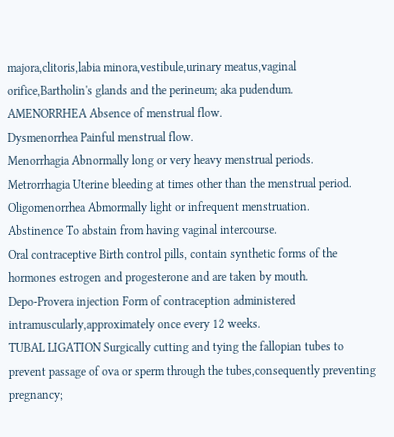majora,clitoris,labia minora,vestibule,urinary meatus,vaginal orifice,Bartholin's glands and the perineum; aka pudendum.
AMENORRHEA Absence of menstrual flow.
Dysmenorrhea Painful menstrual flow.
Menorrhagia Abnormally long or very heavy menstrual periods.
Metrorrhagia Uterine bleeding at times other than the menstrual period.
Oligomenorrhea Abmormally light or infrequent menstruation.
Abstinence To abstain from having vaginal intercourse.
Oral contraceptive Birth control pills, contain synthetic forms of the hormones estrogen and progesterone and are taken by mouth.
Depo-Provera injection Form of contraception administered intramuscularly,approximately once every 12 weeks.
TUBAL LIGATION Surgically cutting and tying the fallopian tubes to prevent passage of ova or sperm through the tubes,consequently preventing pregnancy;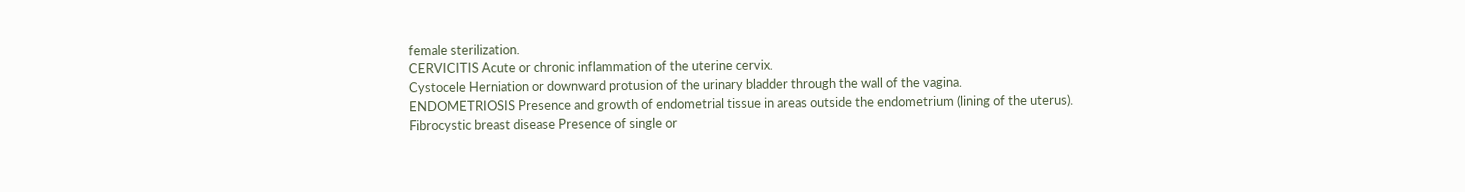female sterilization.
CERVICITIS Acute or chronic inflammation of the uterine cervix.
Cystocele Herniation or downward protusion of the urinary bladder through the wall of the vagina.
ENDOMETRIOSIS Presence and growth of endometrial tissue in areas outside the endometrium (lining of the uterus).
Fibrocystic breast disease Presence of single or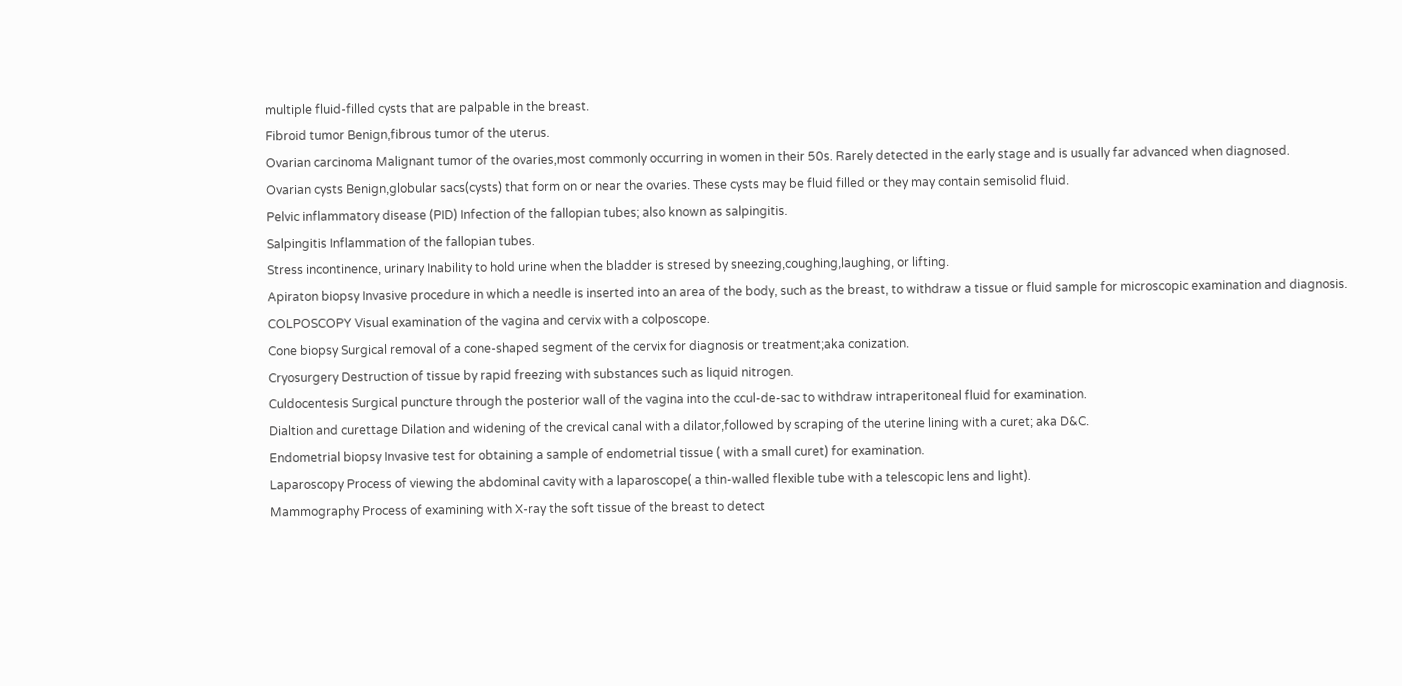multiple fluid-filled cysts that are palpable in the breast.
Fibroid tumor Benign,fibrous tumor of the uterus.
Ovarian carcinoma Malignant tumor of the ovaries,most commonly occurring in women in their 50s. Rarely detected in the early stage and is usually far advanced when diagnosed.
Ovarian cysts Benign,globular sacs(cysts) that form on or near the ovaries. These cysts may be fluid filled or they may contain semisolid fluid.
Pelvic inflammatory disease (PID) Infection of the fallopian tubes; also known as salpingitis.
Salpingitis Inflammation of the fallopian tubes.
Stress incontinence, urinary Inability to hold urine when the bladder is stresed by sneezing,coughing,laughing, or lifting.
Apiraton biopsy Invasive procedure in which a needle is inserted into an area of the body, such as the breast, to withdraw a tissue or fluid sample for microscopic examination and diagnosis.
COLPOSCOPY Visual examination of the vagina and cervix with a colposcope.
Cone biopsy Surgical removal of a cone-shaped segment of the cervix for diagnosis or treatment;aka conization.
Cryosurgery Destruction of tissue by rapid freezing with substances such as liquid nitrogen.
Culdocentesis Surgical puncture through the posterior wall of the vagina into the ccul-de-sac to withdraw intraperitoneal fluid for examination.
Dialtion and curettage Dilation and widening of the crevical canal with a dilator,followed by scraping of the uterine lining with a curet; aka D&C.
Endometrial biopsy Invasive test for obtaining a sample of endometrial tissue ( with a small curet) for examination.
Laparoscopy Process of viewing the abdominal cavity with a laparoscope( a thin-walled flexible tube with a telescopic lens and light).
Mammography Process of examining with X-ray the soft tissue of the breast to detect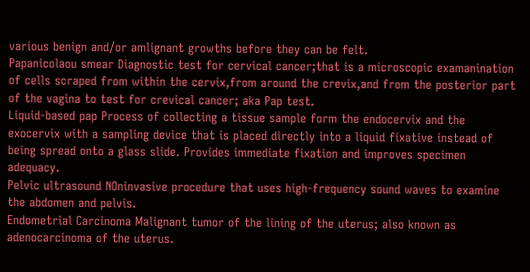various benign and/or amlignant growths before they can be felt.
Papanicolaou smear Diagnostic test for cervical cancer;that is a microscopic examanination of cells scraped from within the cervix,from around the crevix,and from the posterior part of the vagina to test for crevical cancer; aka Pap test.
Liquid-based pap Process of collecting a tissue sample form the endocervix and the exocervix with a sampling device that is placed directly into a liquid fixative instead of being spread onto a glass slide. Provides immediate fixation and improves specimen adequacy.
Pelvic ultrasound NOninvasive procedure that uses high-frequency sound waves to examine the abdomen and pelvis.
Endometrial Carcinoma Malignant tumor of the lining of the uterus; also known as adenocarcinoma of the uterus.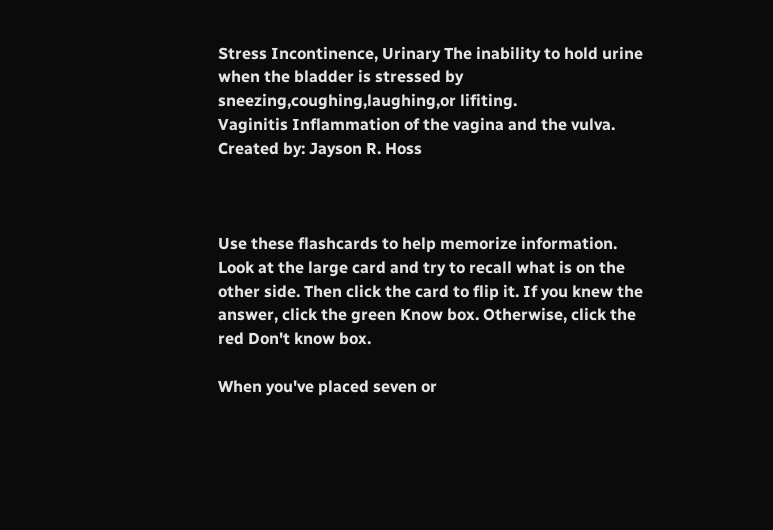Stress Incontinence, Urinary The inability to hold urine when the bladder is stressed by sneezing,coughing,laughing,or lifiting.
Vaginitis Inflammation of the vagina and the vulva.
Created by: Jayson R. Hoss



Use these flashcards to help memorize information. Look at the large card and try to recall what is on the other side. Then click the card to flip it. If you knew the answer, click the green Know box. Otherwise, click the red Don't know box.

When you've placed seven or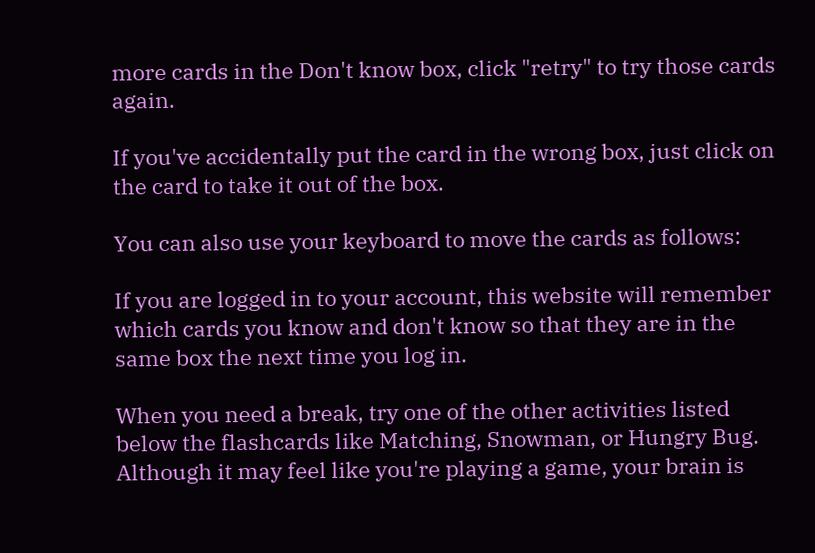more cards in the Don't know box, click "retry" to try those cards again.

If you've accidentally put the card in the wrong box, just click on the card to take it out of the box.

You can also use your keyboard to move the cards as follows:

If you are logged in to your account, this website will remember which cards you know and don't know so that they are in the same box the next time you log in.

When you need a break, try one of the other activities listed below the flashcards like Matching, Snowman, or Hungry Bug. Although it may feel like you're playing a game, your brain is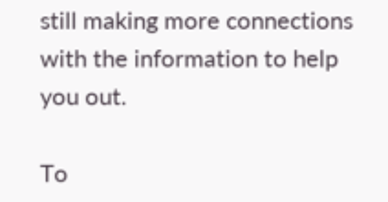still making more connections with the information to help you out.

To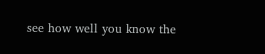see how well you know the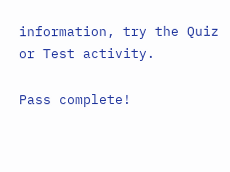information, try the Quiz or Test activity.

Pass complete!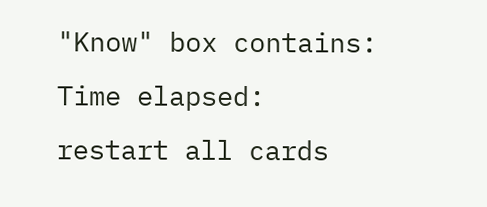"Know" box contains:
Time elapsed:
restart all cards